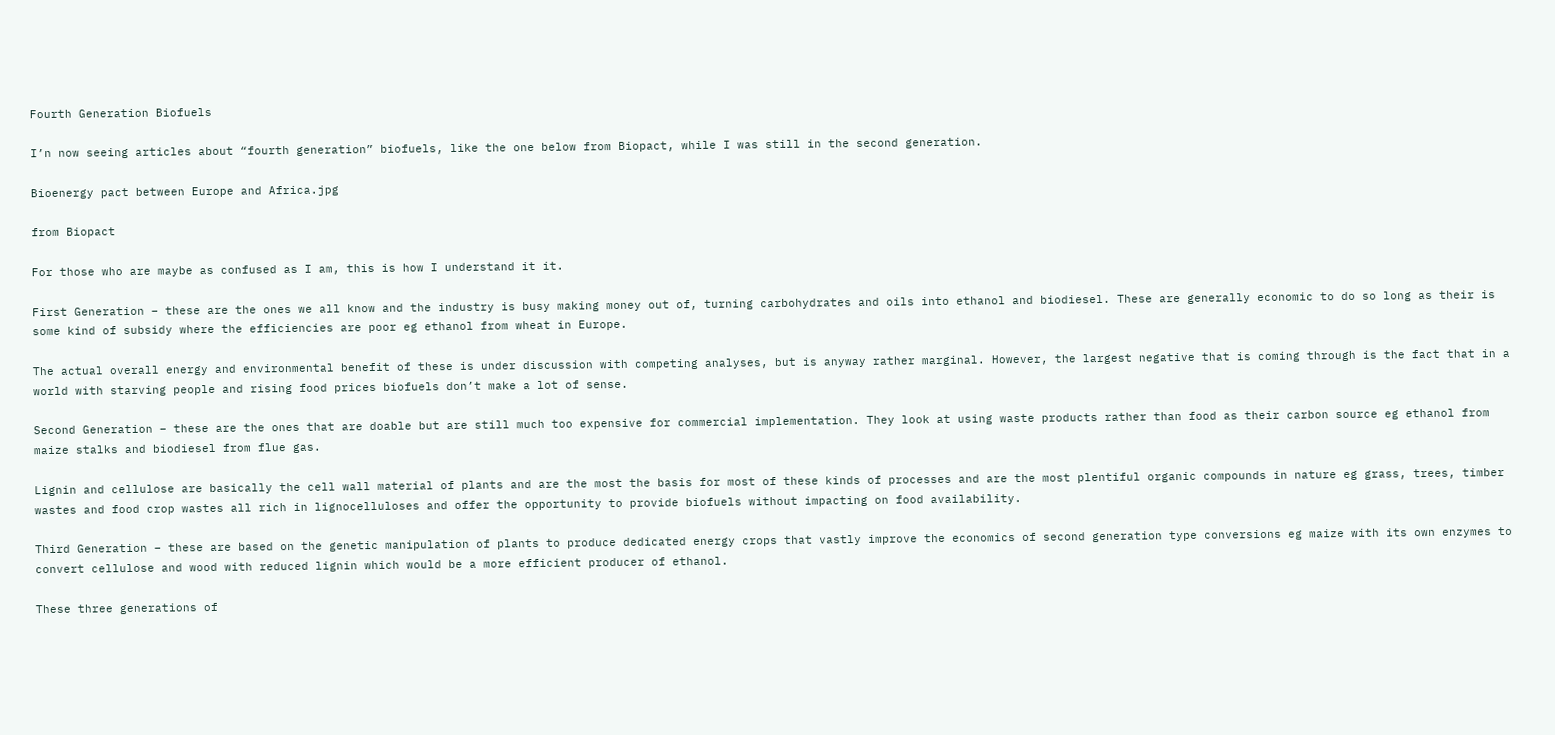Fourth Generation Biofuels

I’n now seeing articles about “fourth generation” biofuels, like the one below from Biopact, while I was still in the second generation.

Bioenergy pact between Europe and Africa.jpg

from Biopact

For those who are maybe as confused as I am, this is how I understand it it.

First Generation – these are the ones we all know and the industry is busy making money out of, turning carbohydrates and oils into ethanol and biodiesel. These are generally economic to do so long as their is some kind of subsidy where the efficiencies are poor eg ethanol from wheat in Europe.

The actual overall energy and environmental benefit of these is under discussion with competing analyses, but is anyway rather marginal. However, the largest negative that is coming through is the fact that in a world with starving people and rising food prices biofuels don’t make a lot of sense.

Second Generation – these are the ones that are doable but are still much too expensive for commercial implementation. They look at using waste products rather than food as their carbon source eg ethanol from maize stalks and biodiesel from flue gas.

Lignin and cellulose are basically the cell wall material of plants and are the most the basis for most of these kinds of processes and are the most plentiful organic compounds in nature eg grass, trees, timber wastes and food crop wastes all rich in lignocelluloses and offer the opportunity to provide biofuels without impacting on food availability.

Third Generation – these are based on the genetic manipulation of plants to produce dedicated energy crops that vastly improve the economics of second generation type conversions eg maize with its own enzymes to convert cellulose and wood with reduced lignin which would be a more efficient producer of ethanol.

These three generations of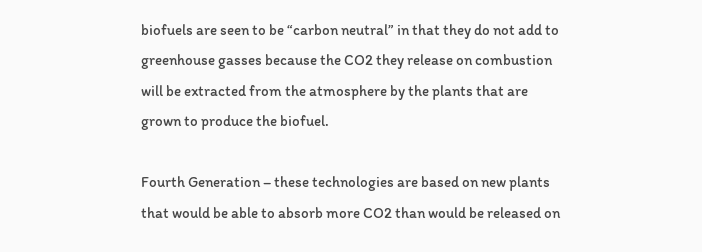biofuels are seen to be “carbon neutral” in that they do not add to greenhouse gasses because the CO2 they release on combustion will be extracted from the atmosphere by the plants that are grown to produce the biofuel.

Fourth Generation – these technologies are based on new plants that would be able to absorb more CO2 than would be released on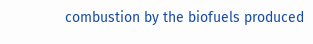combustion by the biofuels produced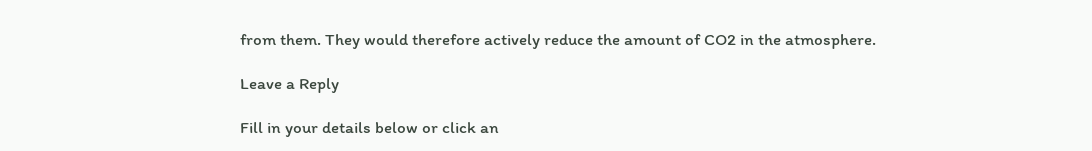from them. They would therefore actively reduce the amount of CO2 in the atmosphere.

Leave a Reply

Fill in your details below or click an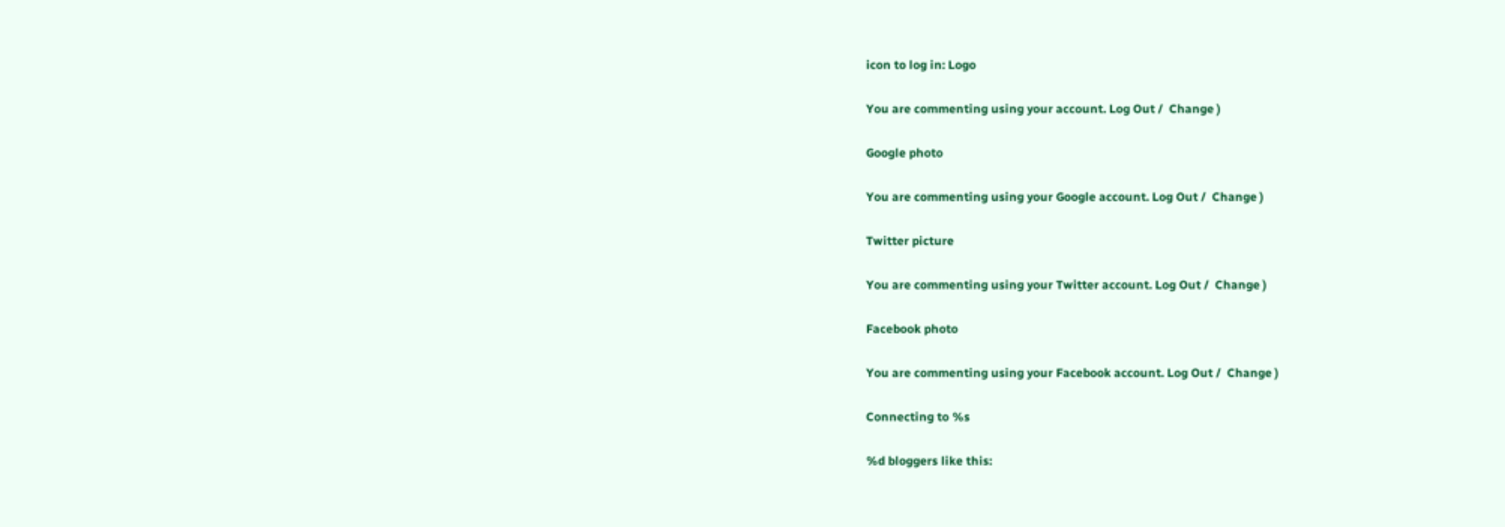icon to log in: Logo

You are commenting using your account. Log Out /  Change )

Google photo

You are commenting using your Google account. Log Out /  Change )

Twitter picture

You are commenting using your Twitter account. Log Out /  Change )

Facebook photo

You are commenting using your Facebook account. Log Out /  Change )

Connecting to %s

%d bloggers like this: